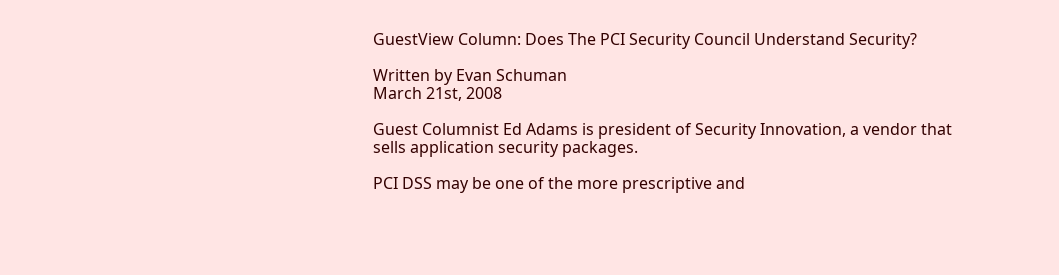GuestView Column: Does The PCI Security Council Understand Security?

Written by Evan Schuman
March 21st, 2008

Guest Columnist Ed Adams is president of Security Innovation, a vendor that sells application security packages.

PCI DSS may be one of the more prescriptive and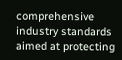comprehensive industry standards aimed at protecting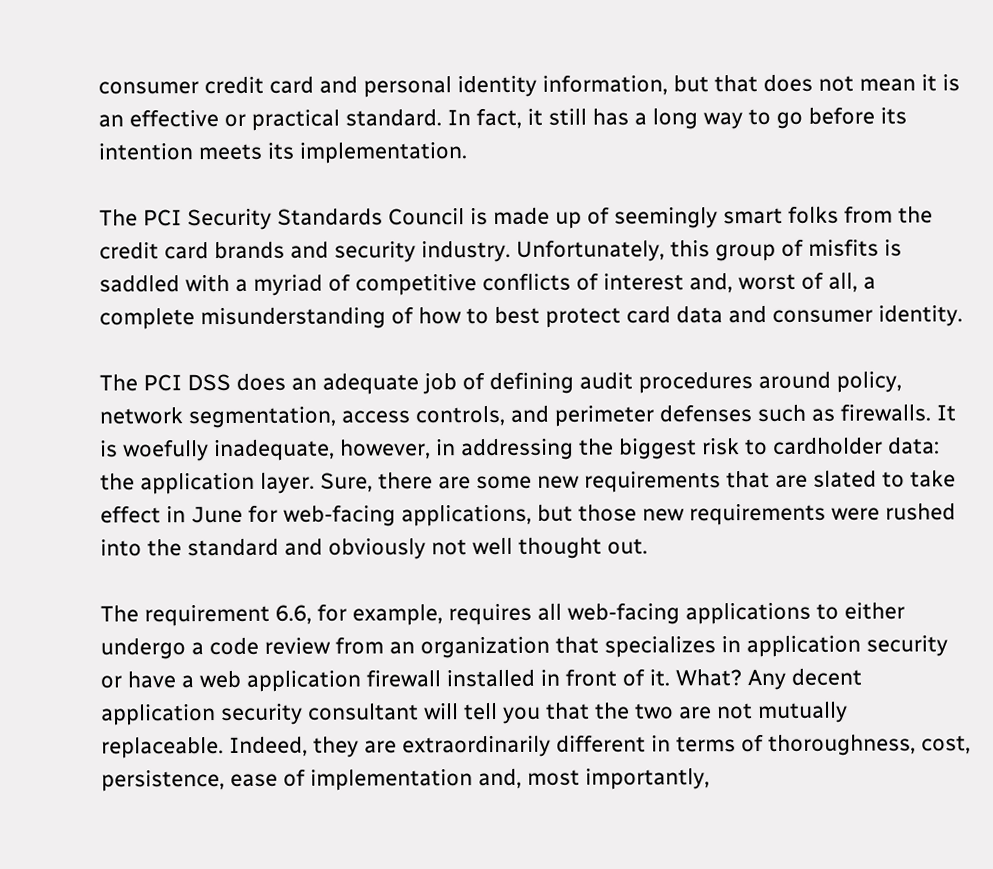consumer credit card and personal identity information, but that does not mean it is an effective or practical standard. In fact, it still has a long way to go before its intention meets its implementation.

The PCI Security Standards Council is made up of seemingly smart folks from the credit card brands and security industry. Unfortunately, this group of misfits is saddled with a myriad of competitive conflicts of interest and, worst of all, a complete misunderstanding of how to best protect card data and consumer identity.

The PCI DSS does an adequate job of defining audit procedures around policy, network segmentation, access controls, and perimeter defenses such as firewalls. It is woefully inadequate, however, in addressing the biggest risk to cardholder data: the application layer. Sure, there are some new requirements that are slated to take effect in June for web-facing applications, but those new requirements were rushed into the standard and obviously not well thought out.

The requirement 6.6, for example, requires all web-facing applications to either undergo a code review from an organization that specializes in application security or have a web application firewall installed in front of it. What? Any decent application security consultant will tell you that the two are not mutually replaceable. Indeed, they are extraordinarily different in terms of thoroughness, cost, persistence, ease of implementation and, most importantly,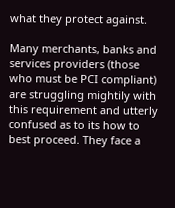what they protect against.

Many merchants, banks and services providers (those who must be PCI compliant) are struggling mightily with this requirement and utterly confused as to its how to best proceed. They face a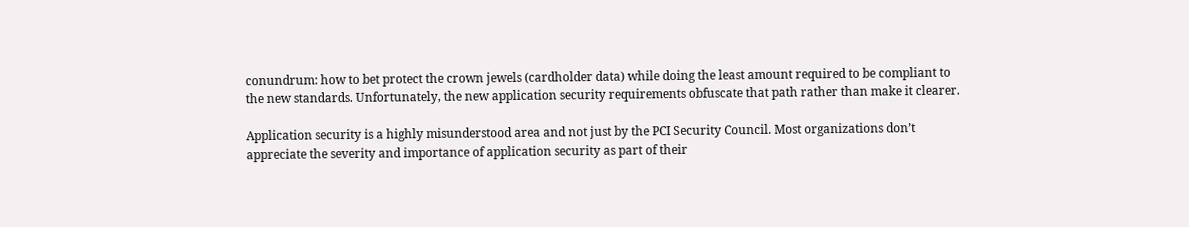conundrum: how to bet protect the crown jewels (cardholder data) while doing the least amount required to be compliant to the new standards. Unfortunately, the new application security requirements obfuscate that path rather than make it clearer.

Application security is a highly misunderstood area and not just by the PCI Security Council. Most organizations don’t appreciate the severity and importance of application security as part of their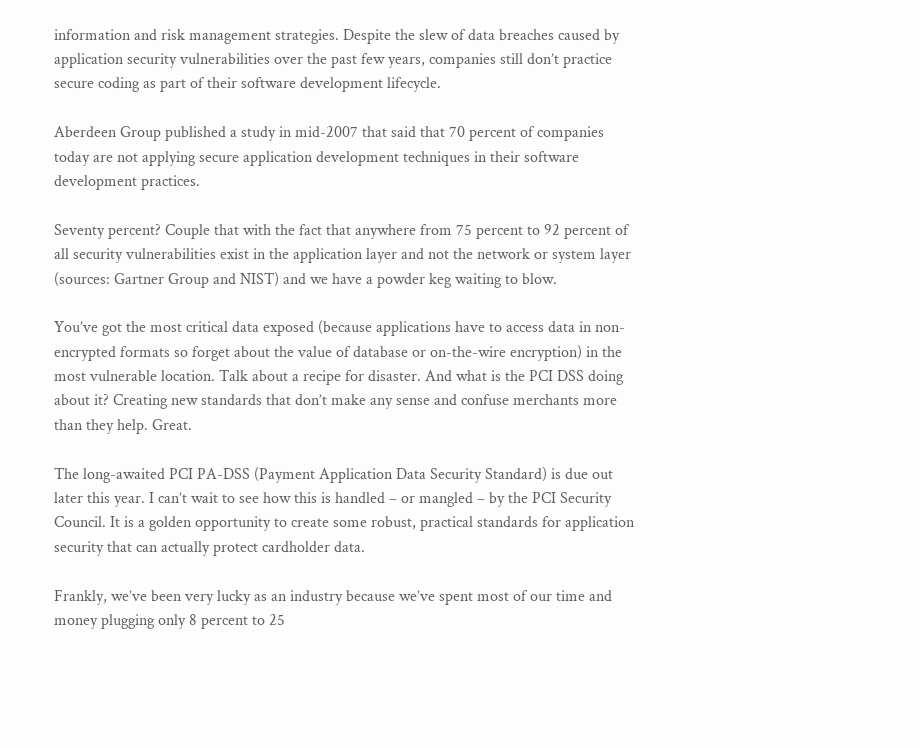information and risk management strategies. Despite the slew of data breaches caused by application security vulnerabilities over the past few years, companies still don’t practice secure coding as part of their software development lifecycle.

Aberdeen Group published a study in mid-2007 that said that 70 percent of companies today are not applying secure application development techniques in their software development practices.

Seventy percent? Couple that with the fact that anywhere from 75 percent to 92 percent of all security vulnerabilities exist in the application layer and not the network or system layer (sources: Gartner Group and NIST) and we have a powder keg waiting to blow.

You’ve got the most critical data exposed (because applications have to access data in non-encrypted formats so forget about the value of database or on-the-wire encryption) in the most vulnerable location. Talk about a recipe for disaster. And what is the PCI DSS doing about it? Creating new standards that don’t make any sense and confuse merchants more than they help. Great.

The long-awaited PCI PA-DSS (Payment Application Data Security Standard) is due out later this year. I can’t wait to see how this is handled – or mangled – by the PCI Security Council. It is a golden opportunity to create some robust, practical standards for application security that can actually protect cardholder data.

Frankly, we’ve been very lucky as an industry because we’ve spent most of our time and money plugging only 8 percent to 25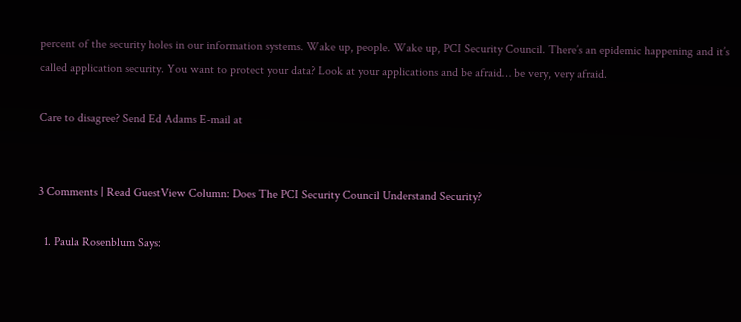percent of the security holes in our information systems. Wake up, people. Wake up, PCI Security Council. There’s an epidemic happening and it’s called application security. You want to protect your data? Look at your applications and be afraid… be very, very afraid.

Care to disagree? Send Ed Adams E-mail at


3 Comments | Read GuestView Column: Does The PCI Security Council Understand Security?

  1. Paula Rosenblum Says: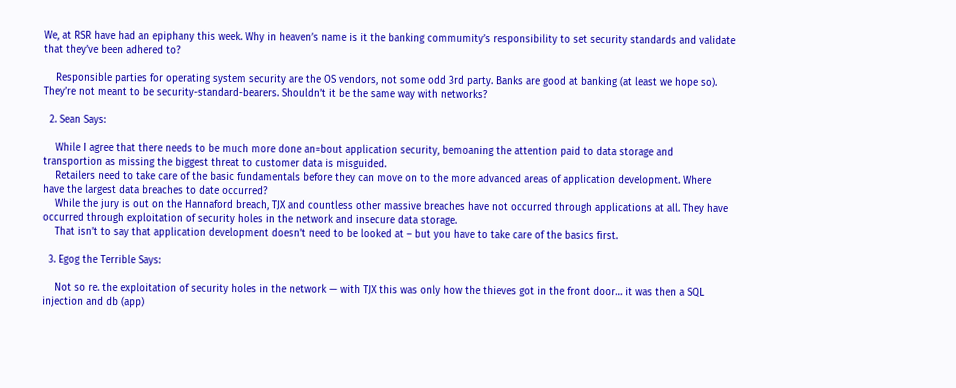We, at RSR have had an epiphany this week. Why in heaven’s name is it the banking commumity’s responsibility to set security standards and validate that they’ve been adhered to?

    Responsible parties for operating system security are the OS vendors, not some odd 3rd party. Banks are good at banking (at least we hope so). They’re not meant to be security-standard-bearers. Shouldn’t it be the same way with networks?

  2. Sean Says:

    While I agree that there needs to be much more done an=bout application security, bemoaning the attention paid to data storage and transportion as missing the biggest threat to customer data is misguided.
    Retailers need to take care of the basic fundamentals before they can move on to the more advanced areas of application development. Where have the largest data breaches to date occurred?
    While the jury is out on the Hannaford breach, TJX and countless other massive breaches have not occurred through applications at all. They have occurred through exploitation of security holes in the network and insecure data storage.
    That isn’t to say that application development doesn’t need to be looked at – but you have to take care of the basics first.

  3. Egog the Terrible Says:

    Not so re. the exploitation of security holes in the network — with TJX this was only how the thieves got in the front door… it was then a SQL injection and db (app)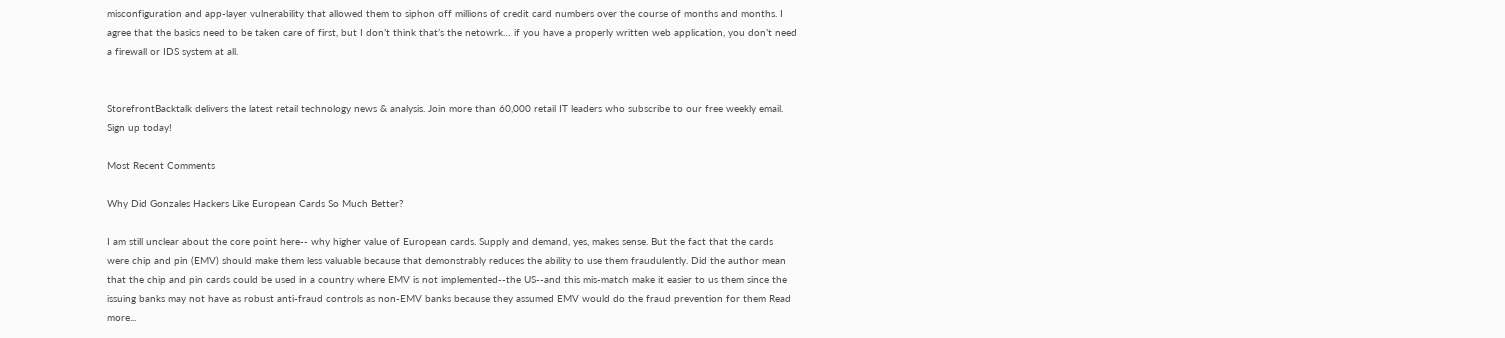misconfiguration and app-layer vulnerability that allowed them to siphon off millions of credit card numbers over the course of months and months. I agree that the basics need to be taken care of first, but I don’t think that’s the netowrk… if you have a properly written web application, you don’t need a firewall or IDS system at all.


StorefrontBacktalk delivers the latest retail technology news & analysis. Join more than 60,000 retail IT leaders who subscribe to our free weekly email. Sign up today!

Most Recent Comments

Why Did Gonzales Hackers Like European Cards So Much Better?

I am still unclear about the core point here-- why higher value of European cards. Supply and demand, yes, makes sense. But the fact that the cards were chip and pin (EMV) should make them less valuable because that demonstrably reduces the ability to use them fraudulently. Did the author mean that the chip and pin cards could be used in a country where EMV is not implemented--the US--and this mis-match make it easier to us them since the issuing banks may not have as robust anti-fraud controls as non-EMV banks because they assumed EMV would do the fraud prevention for them Read more...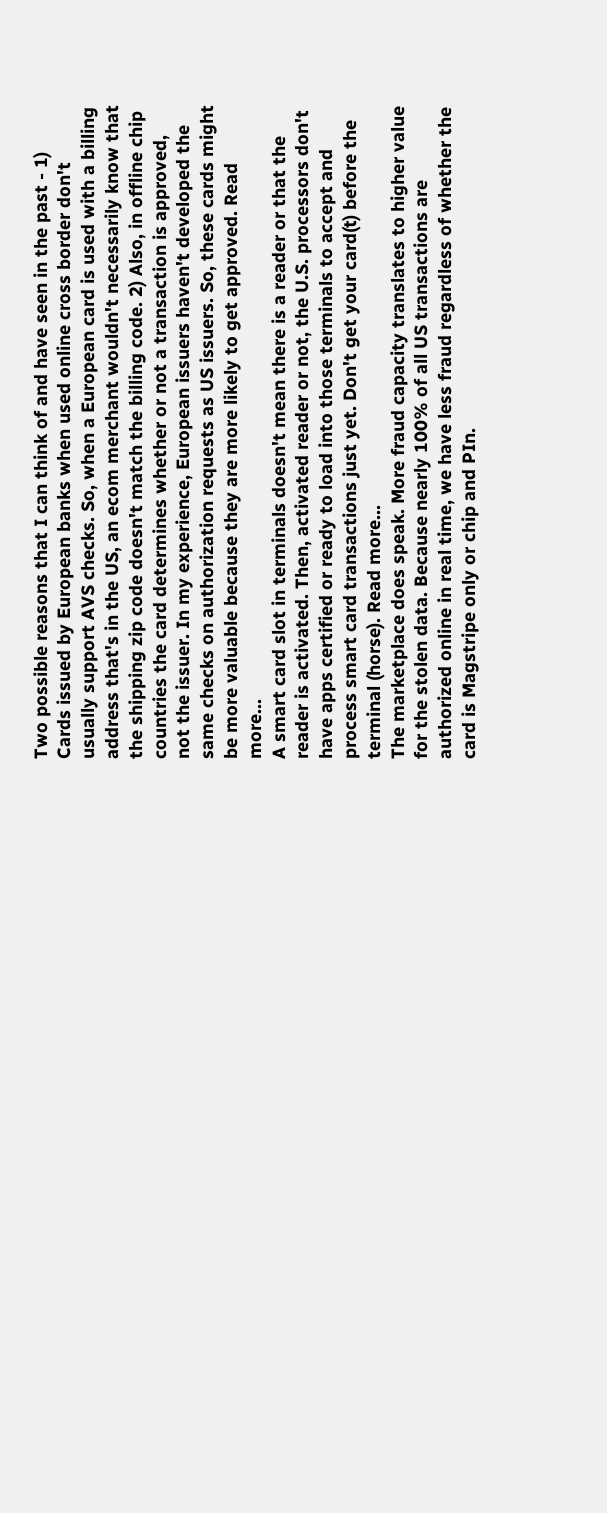Two possible reasons that I can think of and have seen in the past - 1) Cards issued by European banks when used online cross border don't usually support AVS checks. So, when a European card is used with a billing address that's in the US, an ecom merchant wouldn't necessarily know that the shipping zip code doesn't match the billing code. 2) Also, in offline chip countries the card determines whether or not a transaction is approved, not the issuer. In my experience, European issuers haven't developed the same checks on authorization requests as US issuers. So, these cards might be more valuable because they are more likely to get approved. Read more...
A smart card slot in terminals doesn't mean there is a reader or that the reader is activated. Then, activated reader or not, the U.S. processors don't have apps certified or ready to load into those terminals to accept and process smart card transactions just yet. Don't get your card(t) before the terminal (horse). Read more...
The marketplace does speak. More fraud capacity translates to higher value for the stolen data. Because nearly 100% of all US transactions are authorized online in real time, we have less fraud regardless of whether the card is Magstripe only or chip and PIn.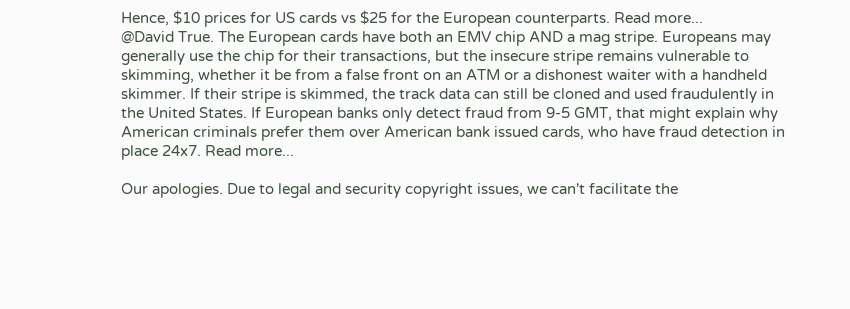Hence, $10 prices for US cards vs $25 for the European counterparts. Read more...
@David True. The European cards have both an EMV chip AND a mag stripe. Europeans may generally use the chip for their transactions, but the insecure stripe remains vulnerable to skimming, whether it be from a false front on an ATM or a dishonest waiter with a handheld skimmer. If their stripe is skimmed, the track data can still be cloned and used fraudulently in the United States. If European banks only detect fraud from 9-5 GMT, that might explain why American criminals prefer them over American bank issued cards, who have fraud detection in place 24x7. Read more...

Our apologies. Due to legal and security copyright issues, we can't facilitate the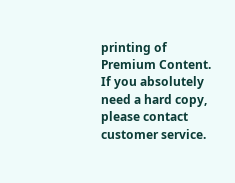printing of Premium Content. If you absolutely need a hard copy, please contact customer service.